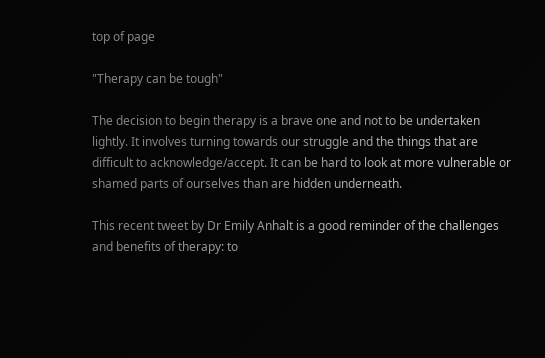top of page

"Therapy can be tough"

The decision to begin therapy is a brave one and not to be undertaken lightly. It involves turning towards our struggle and the things that are difficult to acknowledge/accept. It can be hard to look at more vulnerable or shamed parts of ourselves than are hidden underneath.

This recent tweet by Dr Emily Anhalt is a good reminder of the challenges and benefits of therapy: to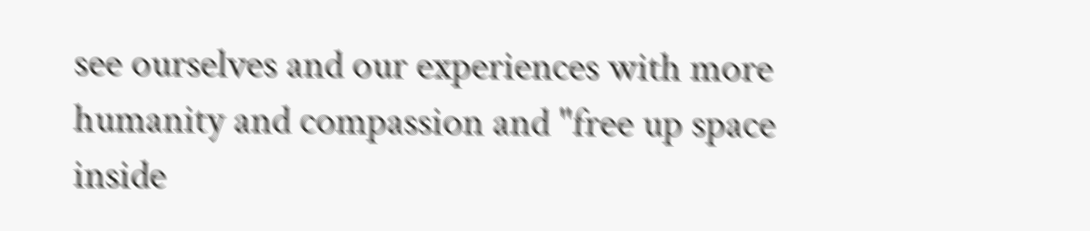see ourselves and our experiences with more humanity and compassion and "free up space inside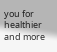you for healthier and more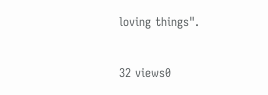loving things".

32 views0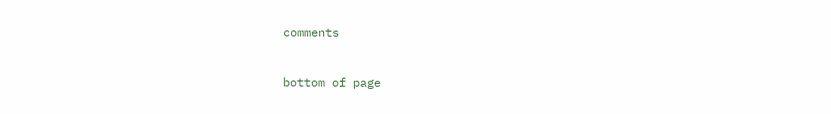comments


bottom of page